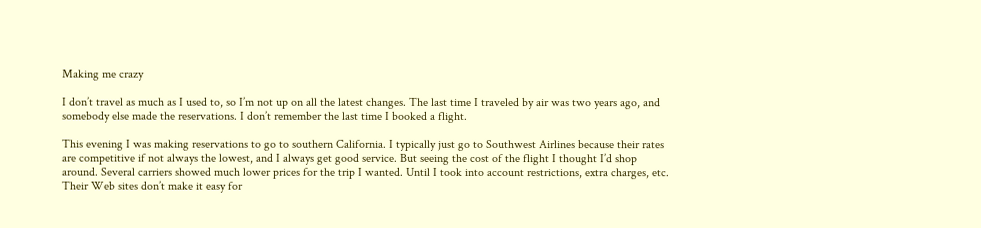Making me crazy

I don’t travel as much as I used to, so I’m not up on all the latest changes. The last time I traveled by air was two years ago, and somebody else made the reservations. I don’t remember the last time I booked a flight.

This evening I was making reservations to go to southern California. I typically just go to Southwest Airlines because their rates are competitive if not always the lowest, and I always get good service. But seeing the cost of the flight I thought I’d shop around. Several carriers showed much lower prices for the trip I wanted. Until I took into account restrictions, extra charges, etc. Their Web sites don’t make it easy for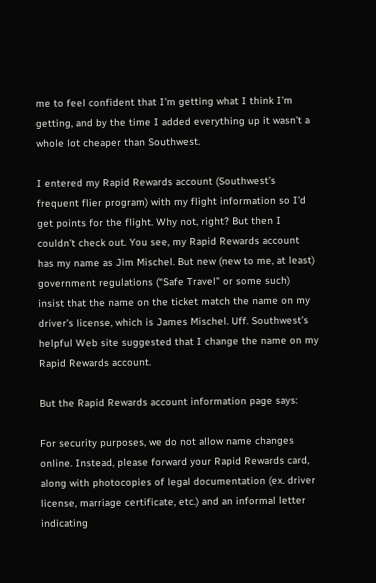me to feel confident that I’m getting what I think I’m getting, and by the time I added everything up it wasn’t a whole lot cheaper than Southwest.

I entered my Rapid Rewards account (Southwest’s frequent flier program) with my flight information so I’d get points for the flight. Why not, right? But then I couldn’t check out. You see, my Rapid Rewards account has my name as Jim Mischel. But new (new to me, at least) government regulations (“Safe Travel” or some such) insist that the name on the ticket match the name on my driver’s license, which is James Mischel. Uff. Southwest’s helpful Web site suggested that I change the name on my Rapid Rewards account.

But the Rapid Rewards account information page says:

For security purposes, we do not allow name changes online. Instead, please forward your Rapid Rewards card, along with photocopies of legal documentation (ex. driver license, marriage certificate, etc.) and an informal letter indicating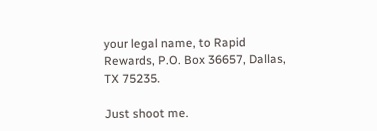your legal name, to Rapid Rewards, P.O. Box 36657, Dallas, TX 75235.

Just shoot me.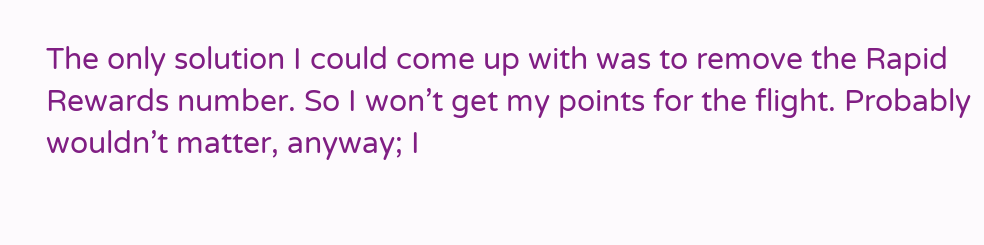The only solution I could come up with was to remove the Rapid Rewards number. So I won’t get my points for the flight. Probably wouldn’t matter, anyway; I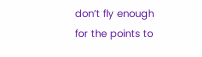don’t fly enough for the points to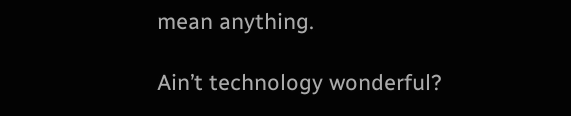mean anything.

Ain’t technology wonderful?